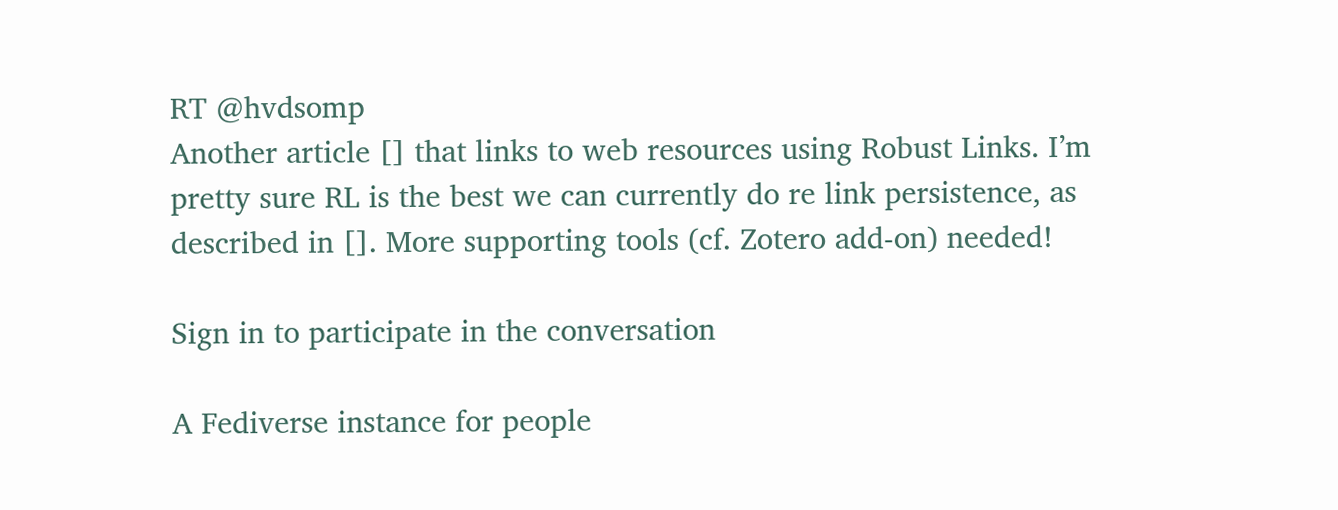RT @hvdsomp
Another article [] that links to web resources using Robust Links. I’m pretty sure RL is the best we can currently do re link persistence, as described in []. More supporting tools (cf. Zotero add-on) needed!

Sign in to participate in the conversation

A Fediverse instance for people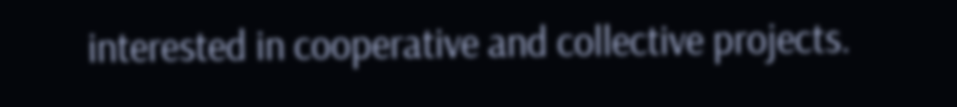interested in cooperative and collective projects.